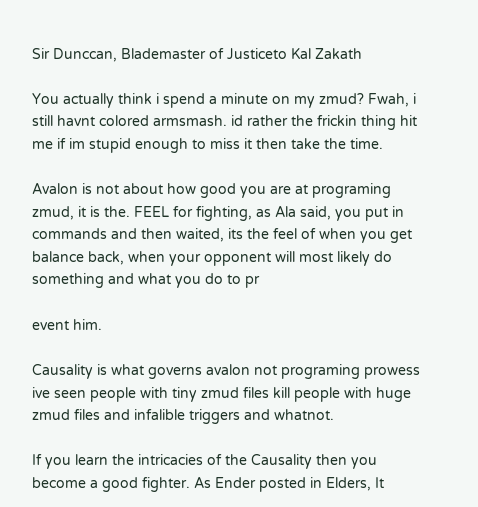Sir Dunccan, Blademaster of Justiceto Kal Zakath

You actually think i spend a minute on my zmud? Fwah, i still havnt colored armsmash. id rather the frickin thing hit me if im stupid enough to miss it then take the time.

Avalon is not about how good you are at programing zmud, it is the. FEEL for fighting, as Ala said, you put in commands and then waited, its the feel of when you get balance back, when your opponent will most likely do something and what you do to pr

event him.

Causality is what governs avalon not programing prowess ive seen people with tiny zmud files kill people with huge zmud files and infalible triggers and whatnot.

If you learn the intricacies of the Causality then you become a good fighter. As Ender posted in Elders, It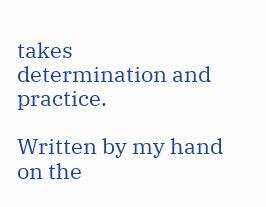takes determination and practice.

Written by my hand on the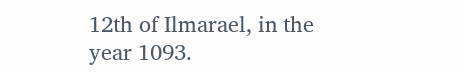12th of Ilmarael, in the year 1093.